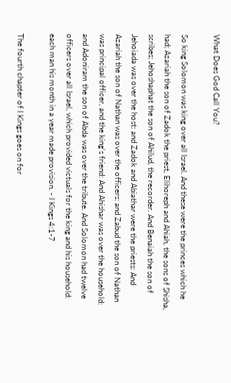What Does God Call You?

So king Solomon was king over all Israel. And these were the princes which he had; Azariah the son of Zadok the priest, Elihoreph and Ahiah, the sons of Shisha, scribes; Jehoshaphat the son of Ahilud, the recorder. And Benaiah the son of Jehoiada was over the host: and Zadok and Abiathar were the priests: And Azariah the son of Nathan was over the officers: and Zabud the son of Nathan was principal officer, and the king's friend: And Ahishar was over the household: and Adoniram the son of Abda was over the tribute. And Solomon had twelve officers over all Israel, which provided victuals for the king and his household: each man his month in a year made provision. - I Kings 4:1-7

The fourth chapter of I Kings goes on for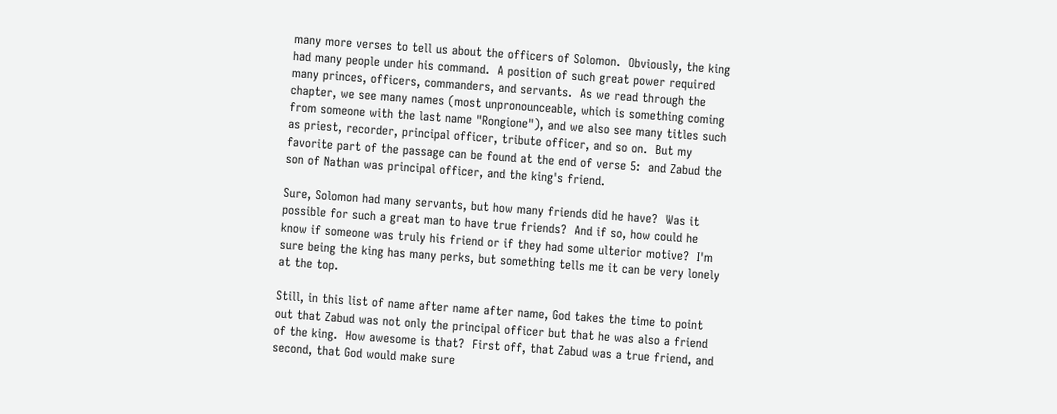many more verses to tell us about the officers of Solomon.  Obviously, the king had many people under his command.  A position of such great power required many princes, officers, commanders, and servants.  As we read through the chapter, we see many names (most unpronounceable, which is something coming from someone with the last name "Rongione"), and we also see many titles such as priest, recorder, principal officer, tribute officer, and so on.  But my favorite part of the passage can be found at the end of verse 5:  and Zabud the son of Nathan was principal officer, and the king's friend.

Sure, Solomon had many servants, but how many friends did he have?  Was it possible for such a great man to have true friends?  And if so, how could he know if someone was truly his friend or if they had some ulterior motive?  I'm sure being the king has many perks, but something tells me it can be very lonely at the top.

Still, in this list of name after name after name, God takes the time to point out that Zabud was not only the principal officer but that he was also a friend of the king.  How awesome is that?  First off, that Zabud was a true friend, and second, that God would make sure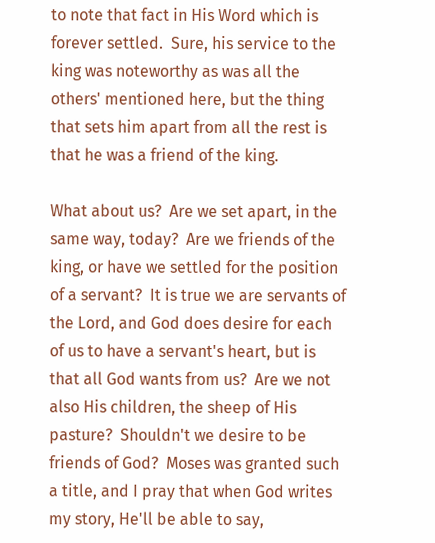to note that fact in His Word which is forever settled.  Sure, his service to the king was noteworthy as was all the others' mentioned here, but the thing that sets him apart from all the rest is that he was a friend of the king.

What about us?  Are we set apart, in the same way, today?  Are we friends of the king, or have we settled for the position of a servant?  It is true we are servants of the Lord, and God does desire for each of us to have a servant's heart, but is that all God wants from us?  Are we not also His children, the sheep of His pasture?  Shouldn't we desire to be friends of God?  Moses was granted such a title, and I pray that when God writes my story, He'll be able to say,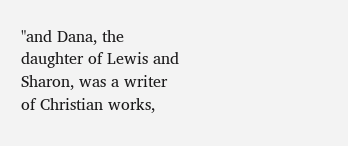"and Dana, the daughter of Lewis and Sharon, was a writer of Christian works,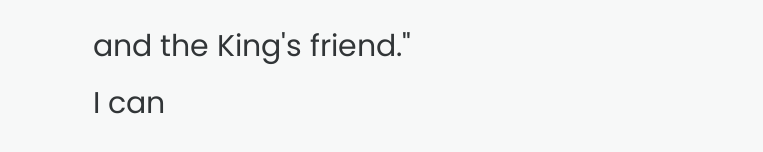and the King's friend."  I can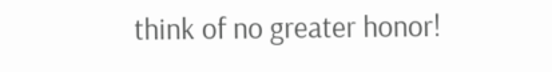think of no greater honor!